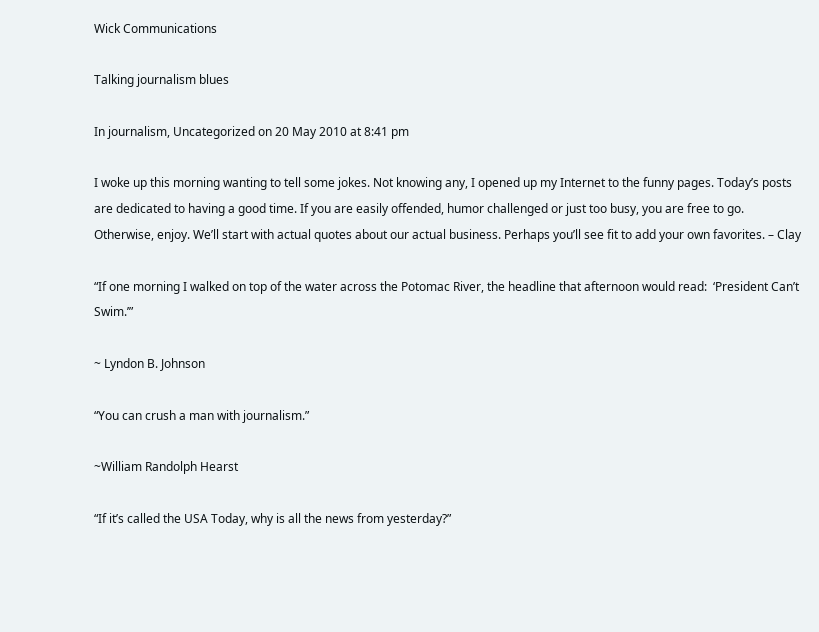Wick Communications

Talking journalism blues

In journalism, Uncategorized on 20 May 2010 at 8:41 pm

I woke up this morning wanting to tell some jokes. Not knowing any, I opened up my Internet to the funny pages. Today’s posts are dedicated to having a good time. If you are easily offended, humor challenged or just too busy, you are free to go. Otherwise, enjoy. We’ll start with actual quotes about our actual business. Perhaps you’ll see fit to add your own favorites. – Clay

“If one morning I walked on top of the water across the Potomac River, the headline that afternoon would read:  ‘President Can’t Swim.’”

~ Lyndon B. Johnson

“You can crush a man with journalism.”

~William Randolph Hearst

“If it’s called the USA Today, why is all the news from yesterday?”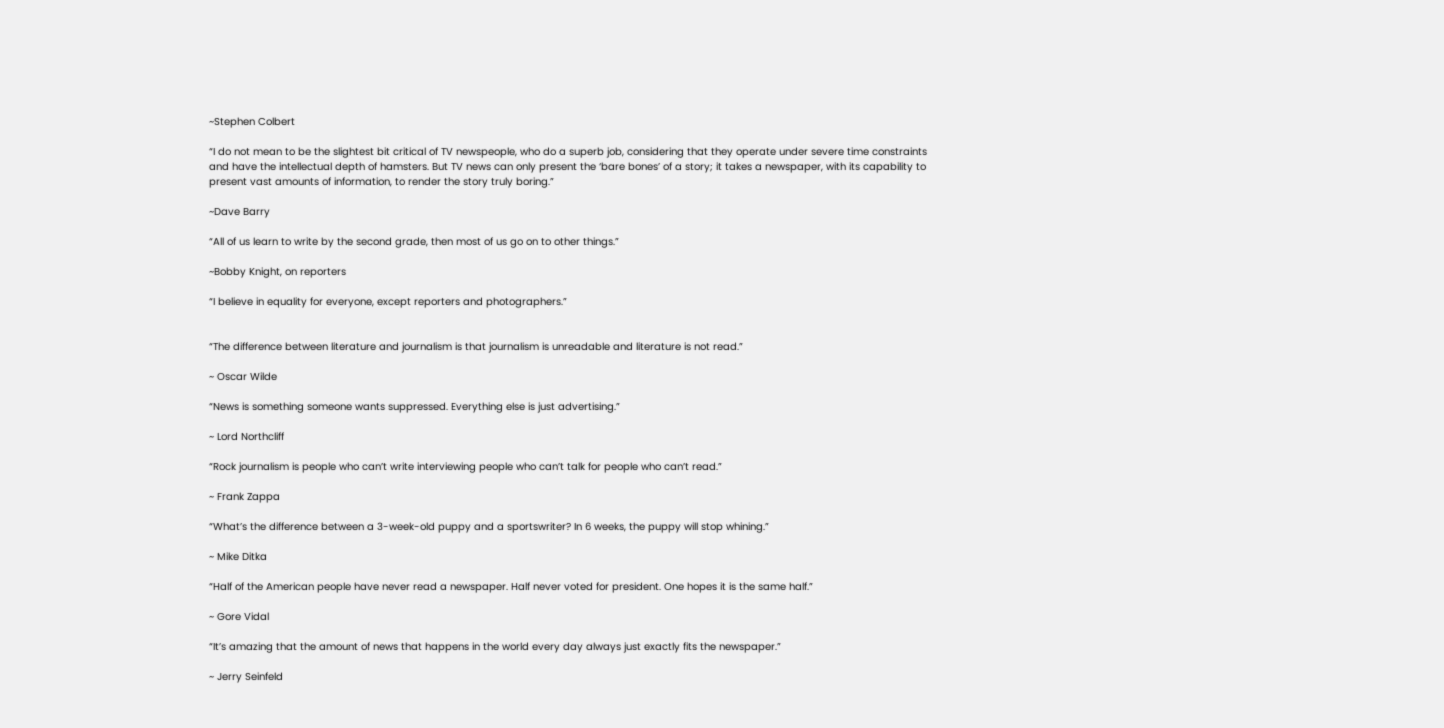~Stephen Colbert

“I do not mean to be the slightest bit critical of TV newspeople, who do a superb job, considering that they operate under severe time constraints and have the intellectual depth of hamsters. But TV news can only present the ‘bare bones’ of a story; it takes a newspaper, with its capability to present vast amounts of information, to render the story truly boring.”

~Dave Barry

“All of us learn to write by the second grade, then most of us go on to other things.”

~Bobby Knight, on reporters

“I believe in equality for everyone, except reporters and photographers.”


“The difference between literature and journalism is that journalism is unreadable and literature is not read.”

~ Oscar Wilde

“News is something someone wants suppressed. Everything else is just advertising.”

~ Lord Northcliff

“Rock journalism is people who can’t write interviewing people who can’t talk for people who can’t read.”

~ Frank Zappa

“What’s the difference between a 3-week-old puppy and a sportswriter? In 6 weeks, the puppy will stop whining.”

~ Mike Ditka

“Half of the American people have never read a newspaper. Half never voted for president. One hopes it is the same half.”

~ Gore Vidal

“It’s amazing that the amount of news that happens in the world every day always just exactly fits the newspaper.”

~ Jerry Seinfeld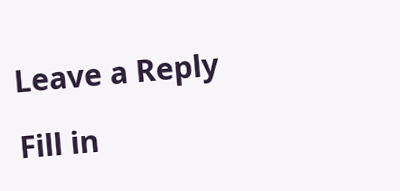Leave a Reply

Fill in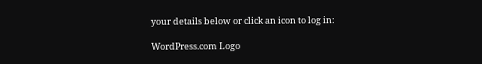your details below or click an icon to log in:

WordPress.com Logo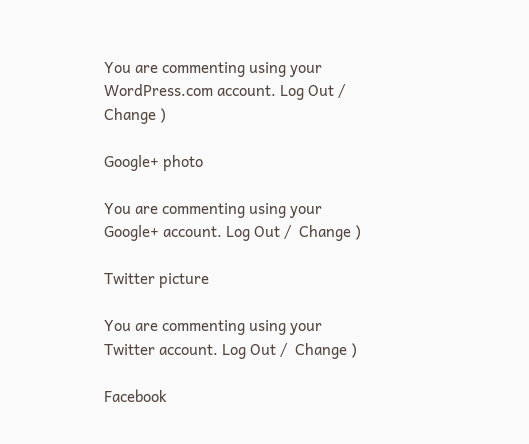You are commenting using your WordPress.com account. Log Out /  Change )

Google+ photo

You are commenting using your Google+ account. Log Out /  Change )

Twitter picture

You are commenting using your Twitter account. Log Out /  Change )

Facebook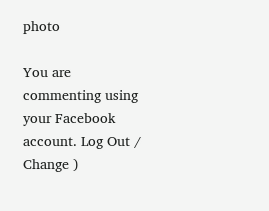photo

You are commenting using your Facebook account. Log Out /  Change )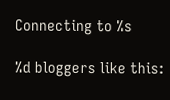Connecting to %s

%d bloggers like this: